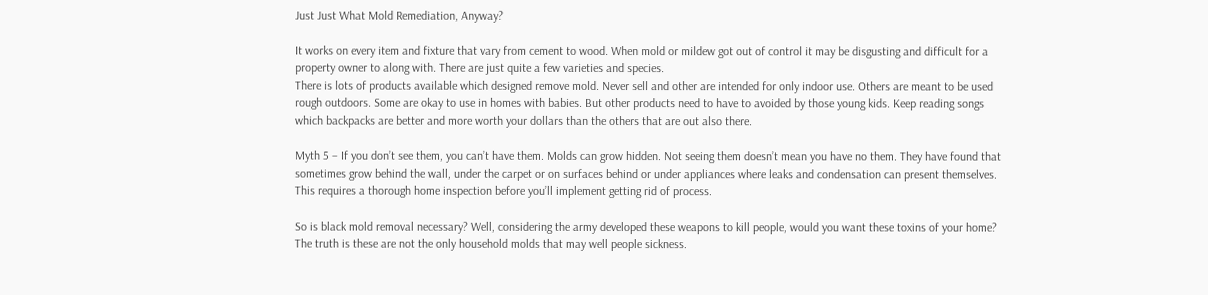Just Just What Mold Remediation, Anyway?

It works on every item and fixture that vary from cement to wood. When mold or mildew got out of control it may be disgusting and difficult for a property owner to along with. There are just quite a few varieties and species.
There is lots of products available which designed remove mold. Never sell and other are intended for only indoor use. Others are meant to be used rough outdoors. Some are okay to use in homes with babies. But other products need to have to avoided by those young kids. Keep reading songs which backpacks are better and more worth your dollars than the others that are out also there.

Myth 5 – If you don’t see them, you can’t have them. Molds can grow hidden. Not seeing them doesn’t mean you have no them. They have found that sometimes grow behind the wall, under the carpet or on surfaces behind or under appliances where leaks and condensation can present themselves. This requires a thorough home inspection before you’ll implement getting rid of process.

So is black mold removal necessary? Well, considering the army developed these weapons to kill people, would you want these toxins of your home? The truth is these are not the only household molds that may well people sickness.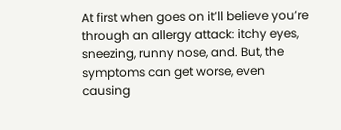At first when goes on it’ll believe you’re through an allergy attack: itchy eyes, sneezing, runny nose, and. But, the symptoms can get worse, even causing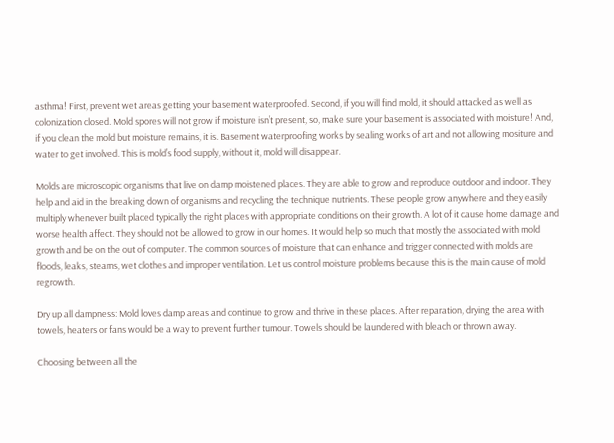asthma! First, prevent wet areas getting your basement waterproofed. Second, if you will find mold, it should attacked as well as colonization closed. Mold spores will not grow if moisture isn’t present, so, make sure your basement is associated with moisture! And, if you clean the mold but moisture remains, it is. Basement waterproofing works by sealing works of art and not allowing mositure and water to get involved. This is mold’s food supply, without it, mold will disappear.

Molds are microscopic organisms that live on damp moistened places. They are able to grow and reproduce outdoor and indoor. They help and aid in the breaking down of organisms and recycling the technique nutrients. These people grow anywhere and they easily multiply whenever built placed typically the right places with appropriate conditions on their growth. A lot of it cause home damage and worse health affect. They should not be allowed to grow in our homes. It would help so much that mostly the associated with mold growth and be on the out of computer. The common sources of moisture that can enhance and trigger connected with molds are floods, leaks, steams, wet clothes and improper ventilation. Let us control moisture problems because this is the main cause of mold regrowth.

Dry up all dampness: Mold loves damp areas and continue to grow and thrive in these places. After reparation, drying the area with towels, heaters or fans would be a way to prevent further tumour. Towels should be laundered with bleach or thrown away.

Choosing between all the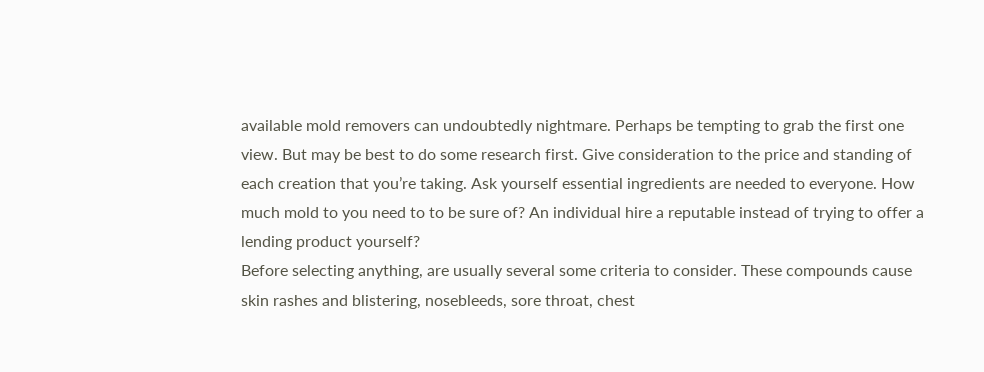available mold removers can undoubtedly nightmare. Perhaps be tempting to grab the first one view. But may be best to do some research first. Give consideration to the price and standing of each creation that you’re taking. Ask yourself essential ingredients are needed to everyone. How much mold to you need to to be sure of? An individual hire a reputable instead of trying to offer a lending product yourself?
Before selecting anything, are usually several some criteria to consider. These compounds cause skin rashes and blistering, nosebleeds, sore throat, chest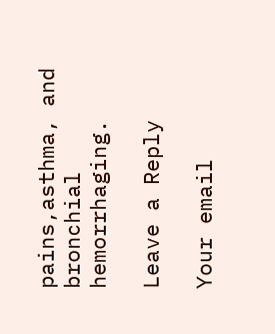pains,asthma, and bronchial hemorrhaging.

Leave a Reply

Your email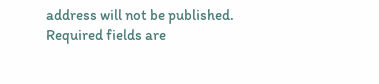address will not be published. Required fields are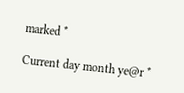marked *

Current day month ye@r *